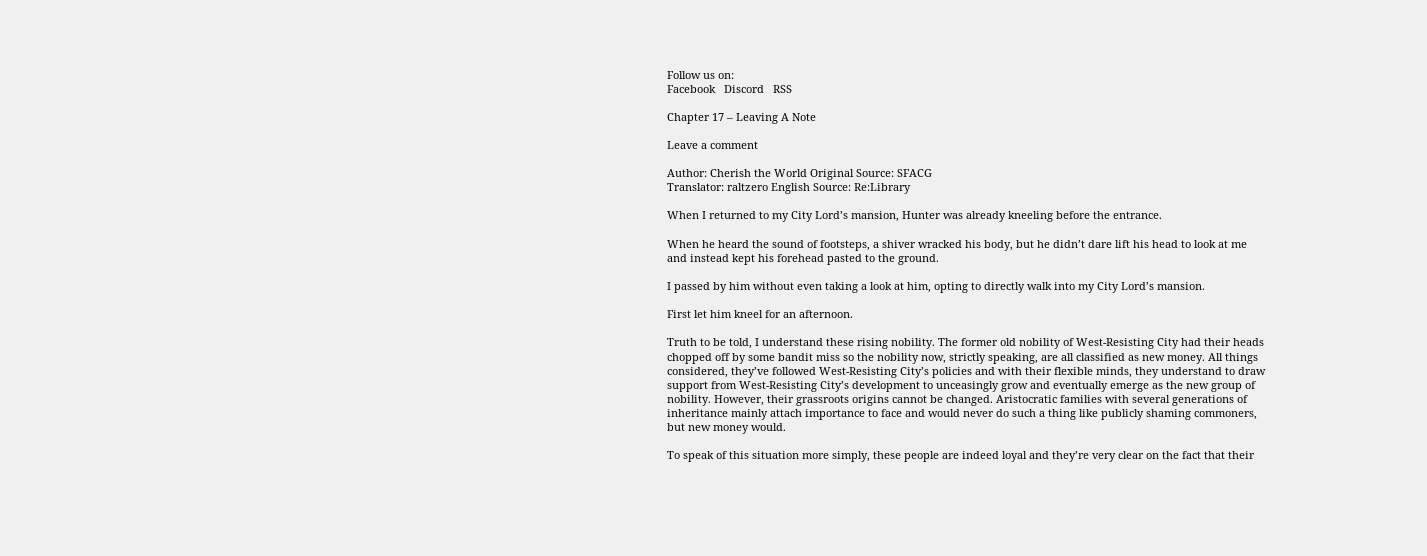Follow us on:
Facebook   Discord   RSS

Chapter 17 – Leaving A Note

Leave a comment

Author: Cherish the World Original Source: SFACG
Translator: raltzero English Source: Re:Library

When I returned to my City Lord’s mansion, Hunter was already kneeling before the entrance.

When he heard the sound of footsteps, a shiver wracked his body, but he didn’t dare lift his head to look at me and instead kept his forehead pasted to the ground.

I passed by him without even taking a look at him, opting to directly walk into my City Lord’s mansion.

First let him kneel for an afternoon.

Truth to be told, I understand these rising nobility. The former old nobility of West-Resisting City had their heads chopped off by some bandit miss so the nobility now, strictly speaking, are all classified as new money. All things considered, they’ve followed West-Resisting City’s policies and with their flexible minds, they understand to draw support from West-Resisting City’s development to unceasingly grow and eventually emerge as the new group of nobility. However, their grassroots origins cannot be changed. Aristocratic families with several generations of inheritance mainly attach importance to face and would never do such a thing like publicly shaming commoners, but new money would.

To speak of this situation more simply, these people are indeed loyal and they’re very clear on the fact that their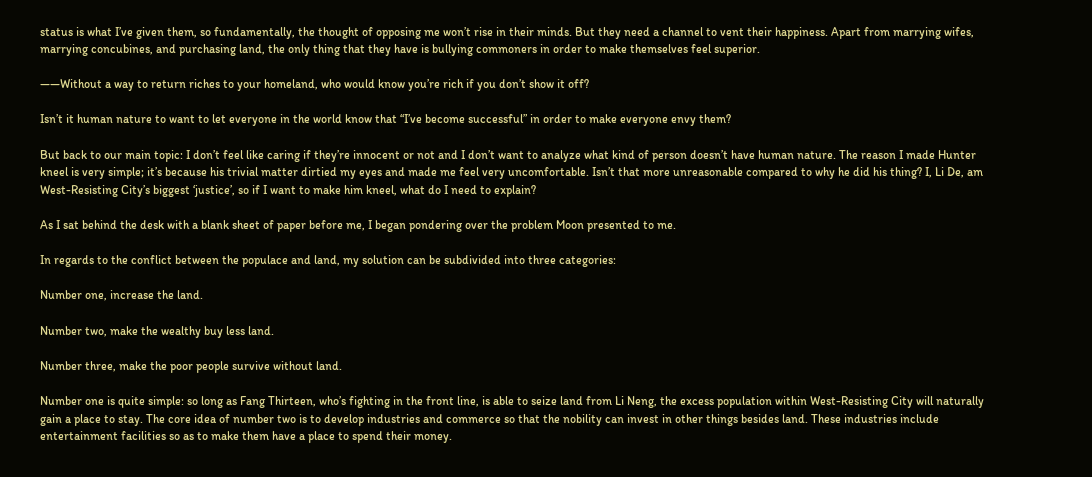status is what I’ve given them, so fundamentally, the thought of opposing me won’t rise in their minds. But they need a channel to vent their happiness. Apart from marrying wifes, marrying concubines, and purchasing land, the only thing that they have is bullying commoners in order to make themselves feel superior.

——Without a way to return riches to your homeland, who would know you’re rich if you don’t show it off?

Isn’t it human nature to want to let everyone in the world know that “I’ve become successful” in order to make everyone envy them?

But back to our main topic: I don’t feel like caring if they’re innocent or not and I don’t want to analyze what kind of person doesn’t have human nature. The reason I made Hunter kneel is very simple; it’s because his trivial matter dirtied my eyes and made me feel very uncomfortable. Isn’t that more unreasonable compared to why he did his thing? I, Li De, am West-Resisting City’s biggest ‘justice’, so if I want to make him kneel, what do I need to explain?

As I sat behind the desk with a blank sheet of paper before me, I began pondering over the problem Moon presented to me.

In regards to the conflict between the populace and land, my solution can be subdivided into three categories:

Number one, increase the land.

Number two, make the wealthy buy less land.

Number three, make the poor people survive without land.

Number one is quite simple: so long as Fang Thirteen, who’s fighting in the front line, is able to seize land from Li Neng, the excess population within West-Resisting City will naturally gain a place to stay. The core idea of number two is to develop industries and commerce so that the nobility can invest in other things besides land. These industries include entertainment facilities so as to make them have a place to spend their money.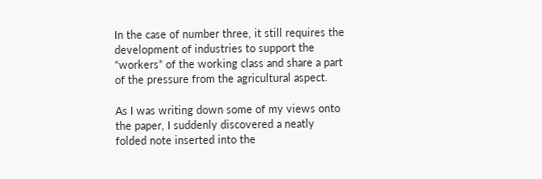In the case of number three, it still requires the development of industries to support the “workers” of the working class and share a part of the pressure from the agricultural aspect.

As I was writing down some of my views onto the paper, I suddenly discovered a neatly folded note inserted into the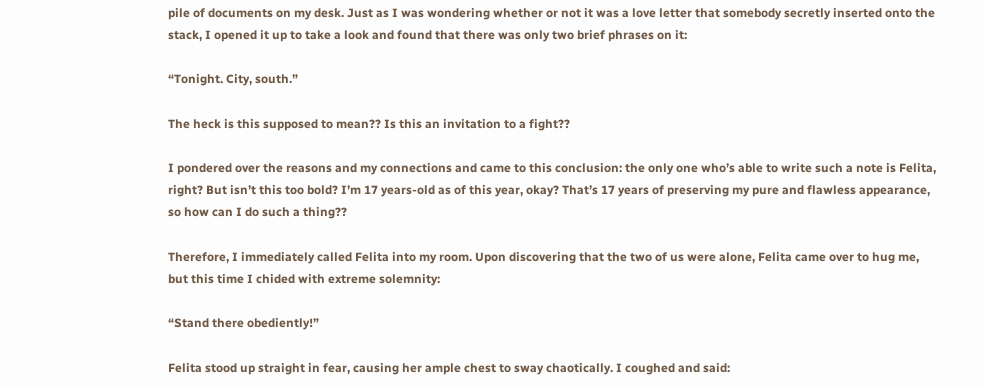pile of documents on my desk. Just as I was wondering whether or not it was a love letter that somebody secretly inserted onto the stack, I opened it up to take a look and found that there was only two brief phrases on it:

“Tonight. City, south.”

The heck is this supposed to mean?? Is this an invitation to a fight??

I pondered over the reasons and my connections and came to this conclusion: the only one who’s able to write such a note is Felita, right? But isn’t this too bold? I’m 17 years-old as of this year, okay? That’s 17 years of preserving my pure and flawless appearance, so how can I do such a thing??

Therefore, I immediately called Felita into my room. Upon discovering that the two of us were alone, Felita came over to hug me, but this time I chided with extreme solemnity:

“Stand there obediently!”

Felita stood up straight in fear, causing her ample chest to sway chaotically. I coughed and said: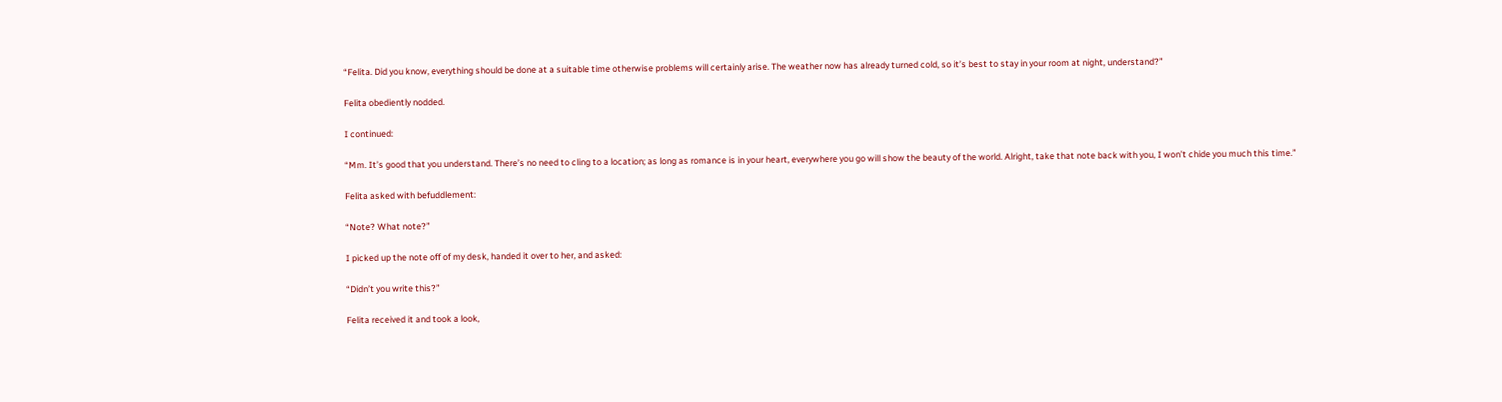“Felita. Did you know, everything should be done at a suitable time otherwise problems will certainly arise. The weather now has already turned cold, so it’s best to stay in your room at night, understand?”

Felita obediently nodded.

I continued:

“Mm. It’s good that you understand. There’s no need to cling to a location; as long as romance is in your heart, everywhere you go will show the beauty of the world. Alright, take that note back with you, I won’t chide you much this time.”

Felita asked with befuddlement:

“Note? What note?”

I picked up the note off of my desk, handed it over to her, and asked:

“Didn’t you write this?”

Felita received it and took a look,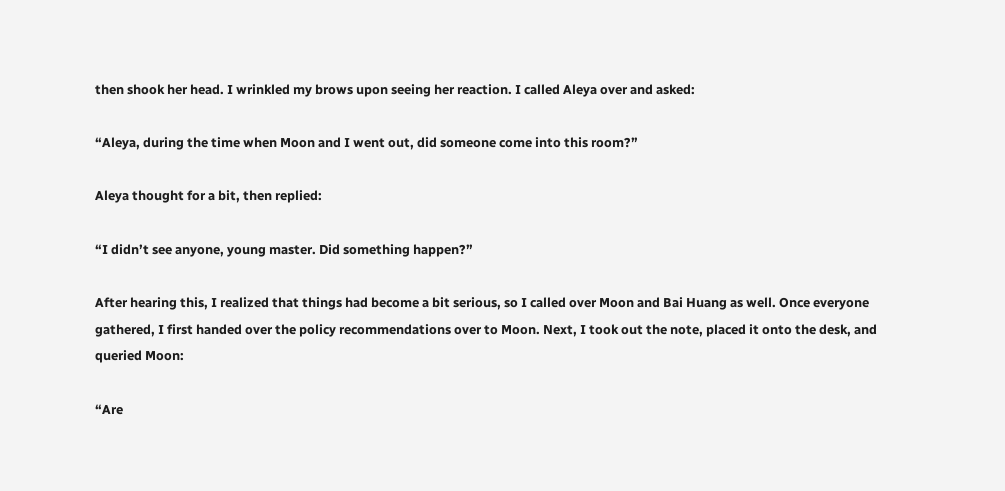then shook her head. I wrinkled my brows upon seeing her reaction. I called Aleya over and asked:

“Aleya, during the time when Moon and I went out, did someone come into this room?”

Aleya thought for a bit, then replied:

“I didn’t see anyone, young master. Did something happen?”

After hearing this, I realized that things had become a bit serious, so I called over Moon and Bai Huang as well. Once everyone gathered, I first handed over the policy recommendations over to Moon. Next, I took out the note, placed it onto the desk, and queried Moon:

“Are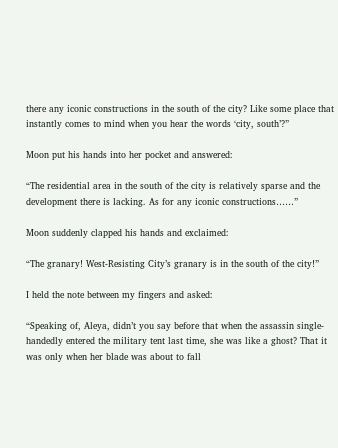there any iconic constructions in the south of the city? Like some place that instantly comes to mind when you hear the words ‘city, south’?”

Moon put his hands into her pocket and answered:

“The residential area in the south of the city is relatively sparse and the development there is lacking. As for any iconic constructions……”

Moon suddenly clapped his hands and exclaimed:

“The granary! West-Resisting City’s granary is in the south of the city!”

I held the note between my fingers and asked:

“Speaking of, Aleya, didn’t you say before that when the assassin single-handedly entered the military tent last time, she was like a ghost? That it was only when her blade was about to fall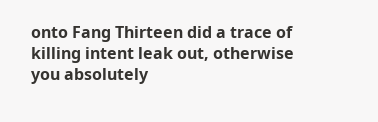onto Fang Thirteen did a trace of killing intent leak out, otherwise you absolutely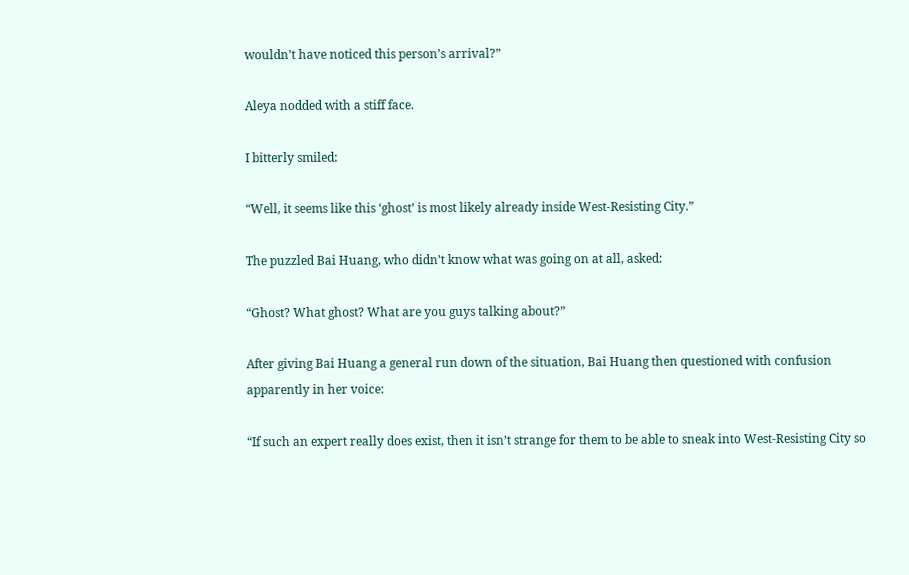wouldn’t have noticed this person’s arrival?”

Aleya nodded with a stiff face.

I bitterly smiled:

“Well, it seems like this ‘ghost’ is most likely already inside West-Resisting City.”

The puzzled Bai Huang, who didn’t know what was going on at all, asked:

“Ghost? What ghost? What are you guys talking about?”

After giving Bai Huang a general run down of the situation, Bai Huang then questioned with confusion apparently in her voice:

“If such an expert really does exist, then it isn’t strange for them to be able to sneak into West-Resisting City so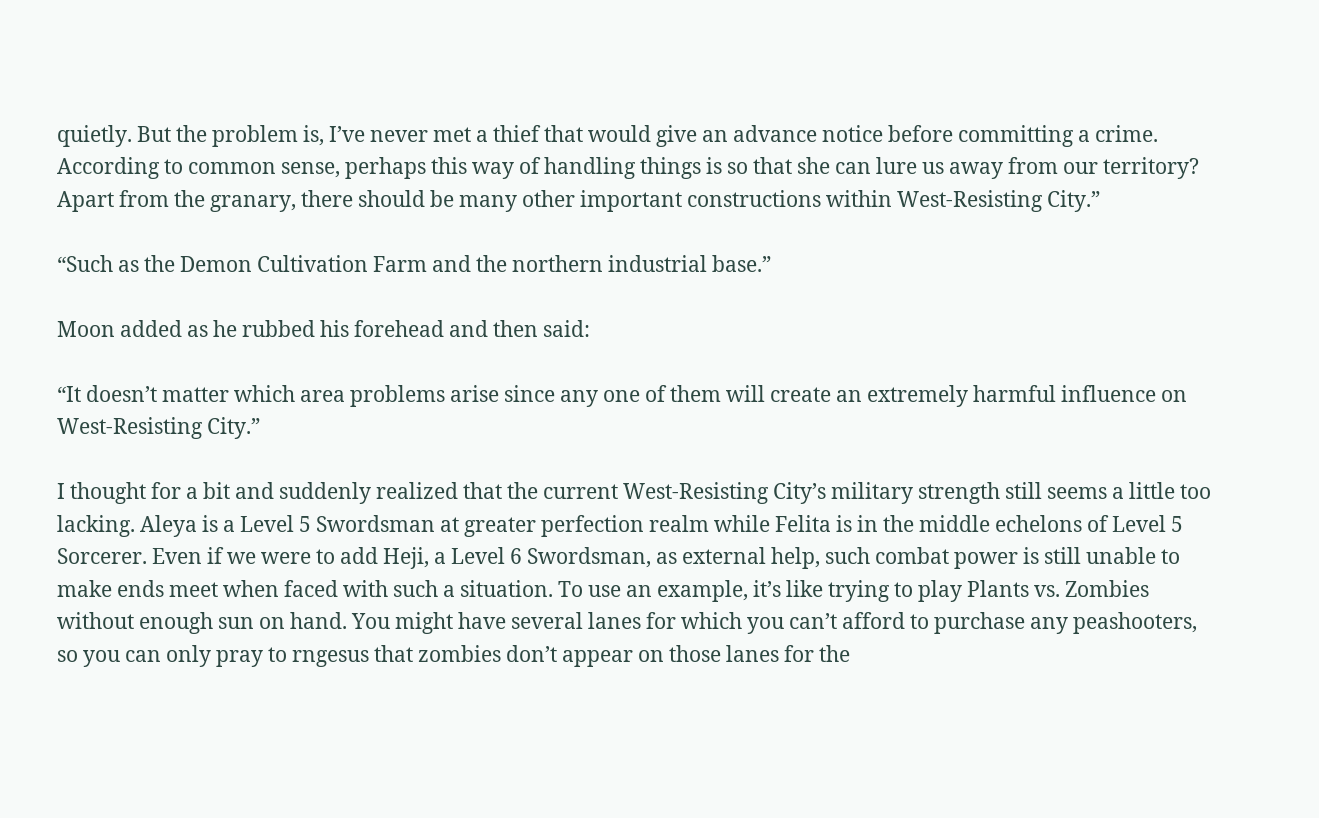quietly. But the problem is, I’ve never met a thief that would give an advance notice before committing a crime. According to common sense, perhaps this way of handling things is so that she can lure us away from our territory? Apart from the granary, there should be many other important constructions within West-Resisting City.”

“Such as the Demon Cultivation Farm and the northern industrial base.”

Moon added as he rubbed his forehead and then said:

“It doesn’t matter which area problems arise since any one of them will create an extremely harmful influence on West-Resisting City.”

I thought for a bit and suddenly realized that the current West-Resisting City’s military strength still seems a little too lacking. Aleya is a Level 5 Swordsman at greater perfection realm while Felita is in the middle echelons of Level 5 Sorcerer. Even if we were to add Heji, a Level 6 Swordsman, as external help, such combat power is still unable to make ends meet when faced with such a situation. To use an example, it’s like trying to play Plants vs. Zombies without enough sun on hand. You might have several lanes for which you can’t afford to purchase any peashooters, so you can only pray to rngesus that zombies don’t appear on those lanes for the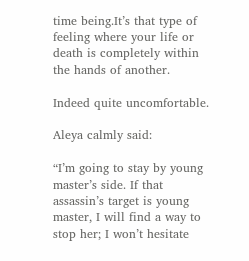time being.It’s that type of feeling where your life or death is completely within the hands of another.

Indeed quite uncomfortable.

Aleya calmly said:

“I’m going to stay by young master’s side. If that assassin’s target is young master, I will find a way to stop her; I won’t hesitate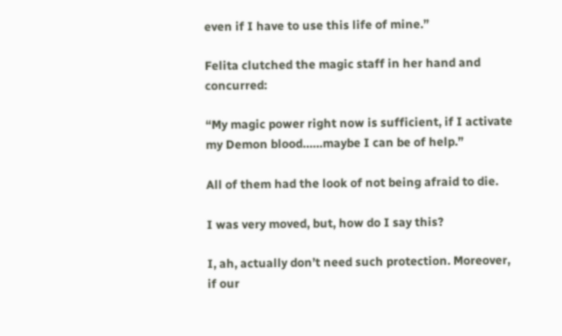even if I have to use this life of mine.”

Felita clutched the magic staff in her hand and concurred:

“My magic power right now is sufficient, if I activate my Demon blood……maybe I can be of help.”

All of them had the look of not being afraid to die.

I was very moved, but, how do I say this?

I, ah, actually don’t need such protection. Moreover, if our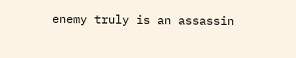enemy truly is an assassin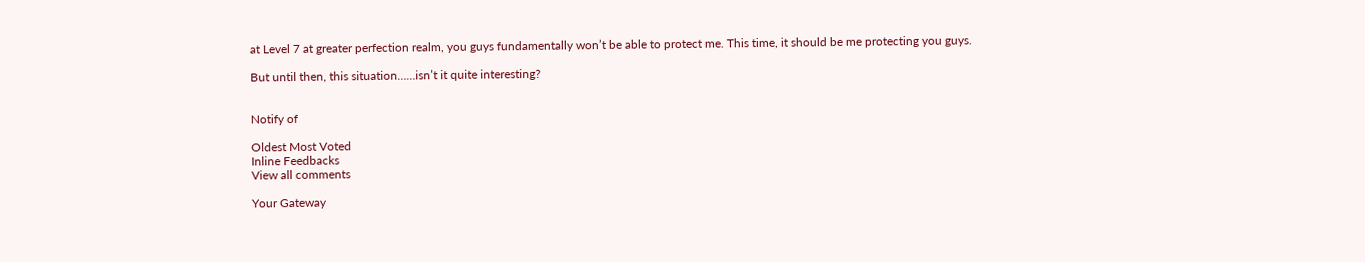at Level 7 at greater perfection realm, you guys fundamentally won’t be able to protect me. This time, it should be me protecting you guys.

But until then, this situation……isn’t it quite interesting?


Notify of

Oldest Most Voted
Inline Feedbacks
View all comments

Your Gateway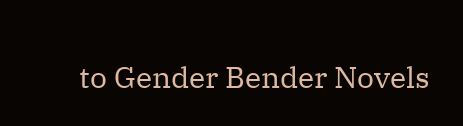to Gender Bender Novels